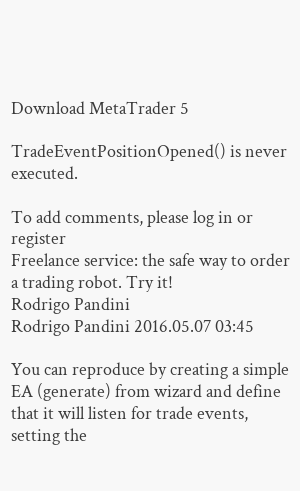Download MetaTrader 5

TradeEventPositionOpened() is never executed.

To add comments, please log in or register
Freelance service: the safe way to order a trading robot. Try it!
Rodrigo Pandini
Rodrigo Pandini 2016.05.07 03:45

You can reproduce by creating a simple EA (generate) from wizard and define that it will listen for trade events, setting the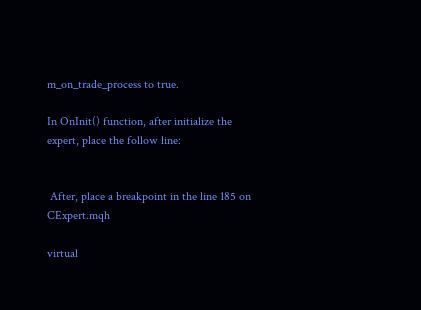m_on_trade_process to true.

In OnInit() function, after initialize the expert, place the follow line:


 After, place a breakpoint in the line 185 on CExpert.mqh

virtual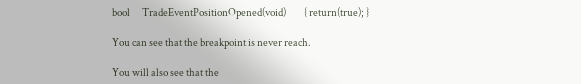bool      TradeEventPositionOpened(void)         { return(true); }

You can see that the breakpoint is never reach.

You will also see that the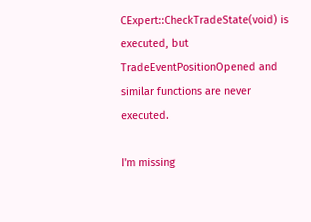CExpert::CheckTradeState(void) is executed, but TradeEventPositionOpened and similar functions are never executed.

I'm missing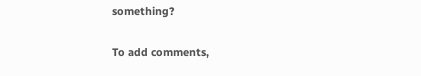something?

To add comments,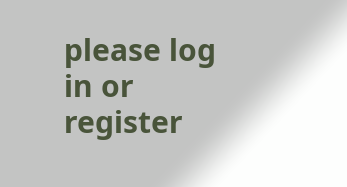please log in or register